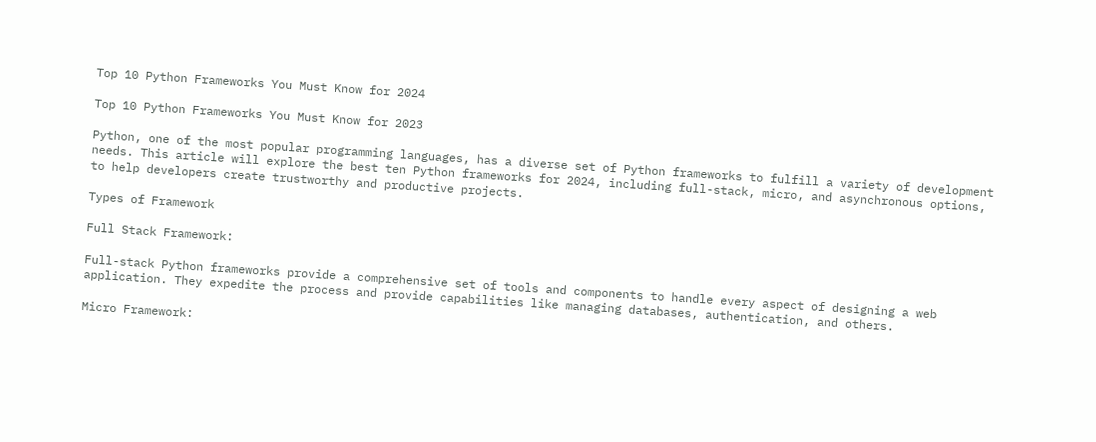Top 10 Python Frameworks You Must Know for 2024

Top 10 Python Frameworks You Must Know for 2023

Python, one of the most popular programming languages, has a diverse set of Python frameworks to fulfill a variety of development needs. This article will explore the best ten Python frameworks for 2024, including full-stack, micro, and asynchronous options, to help developers create trustworthy and productive projects.

Types of Framework

Full Stack Framework:

Full-stack Python frameworks provide a comprehensive set of tools and components to handle every aspect of designing a web application. They expedite the process and provide capabilities like managing databases, authentication, and others.

Micro Framework: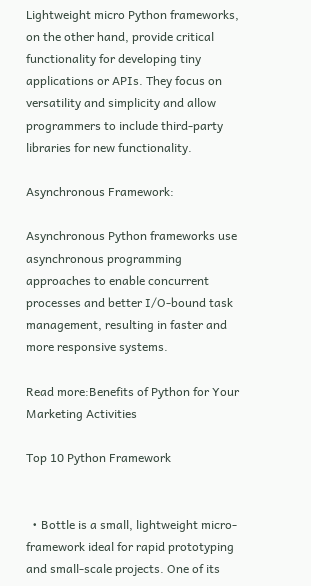Lightweight micro Python frameworks, on the other hand, provide critical functionality for developing tiny applications or APIs. They focus on versatility and simplicity and allow programmers to include third-party libraries for new functionality.

Asynchronous Framework:

Asynchronous Python frameworks use asynchronous programming approaches to enable concurrent processes and better I/O-bound task management, resulting in faster and more responsive systems.

Read more:Benefits of Python for Your Marketing Activities

Top 10 Python Framework


  • Bottle is a small, lightweight micro-framework ideal for rapid prototyping and small-scale projects. One of its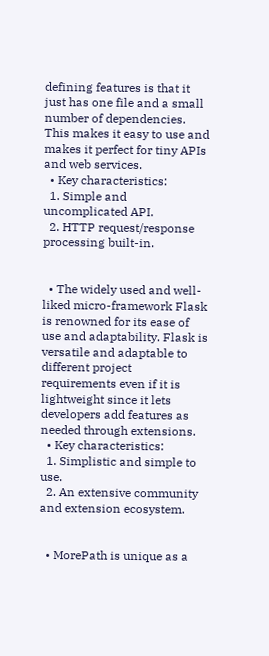defining features is that it just has one file and a small number of dependencies. This makes it easy to use and makes it perfect for tiny APIs and web services.
  • Key characteristics:
  1. Simple and uncomplicated API.
  2. HTTP request/response processing built-in.


  • The widely used and well-liked micro-framework Flask is renowned for its ease of use and adaptability. Flask is versatile and adaptable to different project requirements even if it is lightweight since it lets developers add features as needed through extensions.
  • Key characteristics:
  1. Simplistic and simple to use.
  2. An extensive community and extension ecosystem.


  • MorePath is unique as a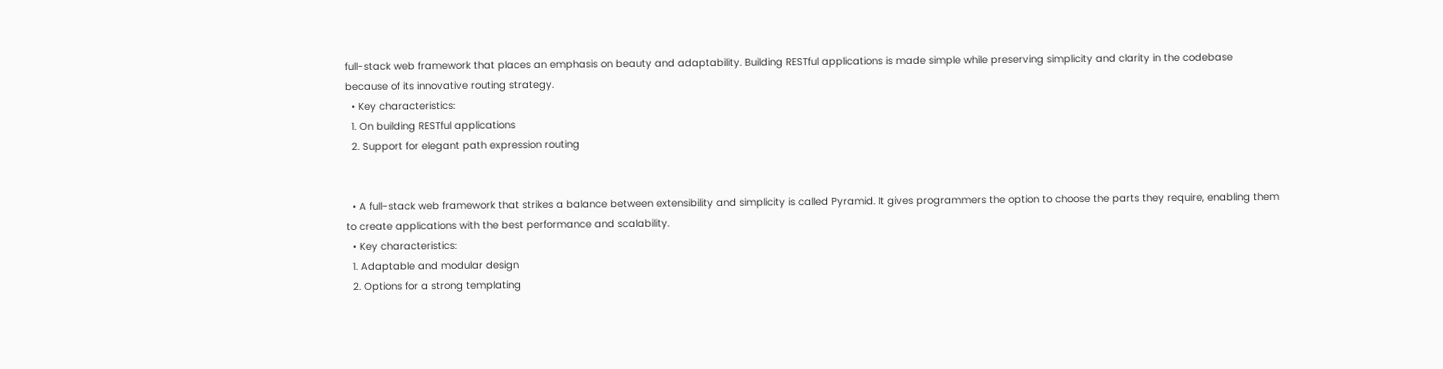full-stack web framework that places an emphasis on beauty and adaptability. Building RESTful applications is made simple while preserving simplicity and clarity in the codebase because of its innovative routing strategy.
  • Key characteristics:
  1. On building RESTful applications
  2. Support for elegant path expression routing


  • A full-stack web framework that strikes a balance between extensibility and simplicity is called Pyramid. It gives programmers the option to choose the parts they require, enabling them to create applications with the best performance and scalability.
  • Key characteristics:
  1. Adaptable and modular design
  2. Options for a strong templating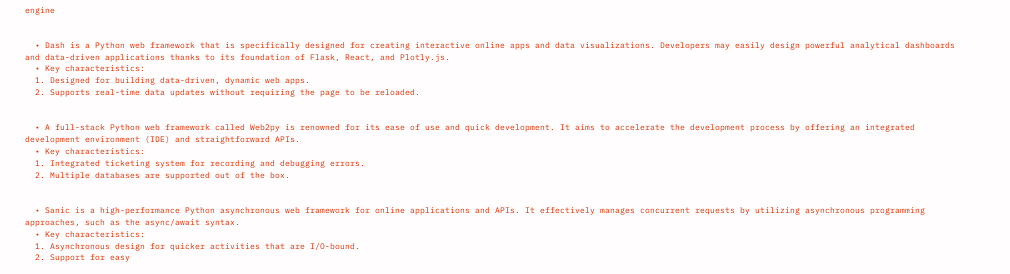engine


  • Dash is a Python web framework that is specifically designed for creating interactive online apps and data visualizations. Developers may easily design powerful analytical dashboards and data-driven applications thanks to its foundation of Flask, React, and Plotly.js.
  • Key characteristics:
  1. Designed for building data-driven, dynamic web apps.
  2. Supports real-time data updates without requiring the page to be reloaded.


  • A full-stack Python web framework called Web2py is renowned for its ease of use and quick development. It aims to accelerate the development process by offering an integrated development environment (IDE) and straightforward APIs.
  • Key characteristics:
  1. Integrated ticketing system for recording and debugging errors.
  2. Multiple databases are supported out of the box.


  • Sanic is a high-performance Python asynchronous web framework for online applications and APIs. It effectively manages concurrent requests by utilizing asynchronous programming approaches, such as the async/await syntax.
  • Key characteristics:
  1. Asynchronous design for quicker activities that are I/O-bound.
  2. Support for easy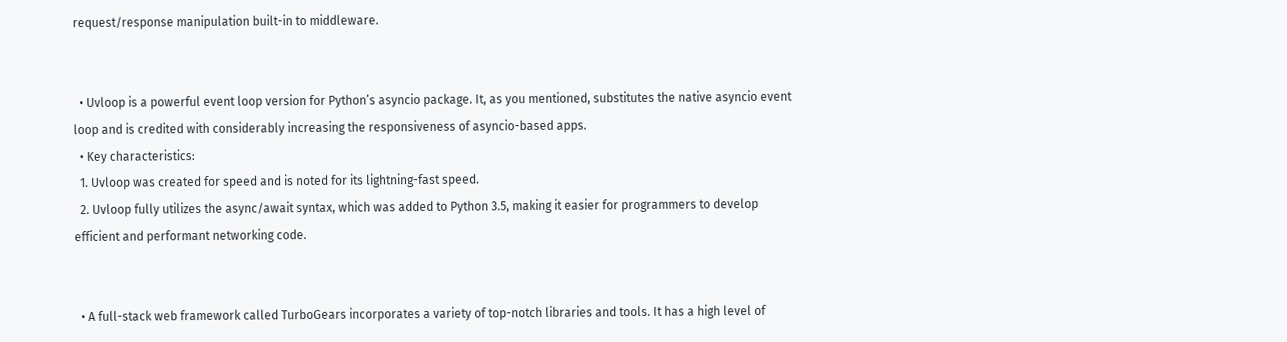request/response manipulation built-in to middleware.


  • Uvloop is a powerful event loop version for Python’s asyncio package. It, as you mentioned, substitutes the native asyncio event loop and is credited with considerably increasing the responsiveness of asyncio-based apps.
  • Key characteristics:
  1. Uvloop was created for speed and is noted for its lightning-fast speed.
  2. Uvloop fully utilizes the async/await syntax, which was added to Python 3.5, making it easier for programmers to develop efficient and performant networking code.


  • A full-stack web framework called TurboGears incorporates a variety of top-notch libraries and tools. It has a high level of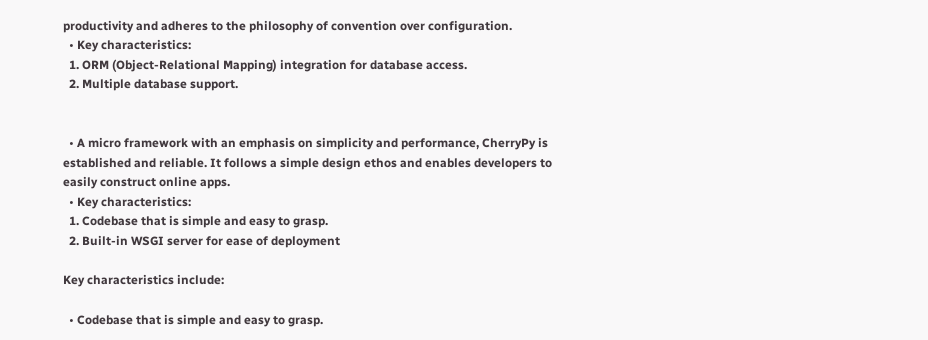productivity and adheres to the philosophy of convention over configuration.
  • Key characteristics:
  1. ORM (Object-Relational Mapping) integration for database access.
  2. Multiple database support.


  • A micro framework with an emphasis on simplicity and performance, CherryPy is established and reliable. It follows a simple design ethos and enables developers to easily construct online apps.
  • Key characteristics:
  1. Codebase that is simple and easy to grasp.
  2. Built-in WSGI server for ease of deployment

Key characteristics include:

  • Codebase that is simple and easy to grasp.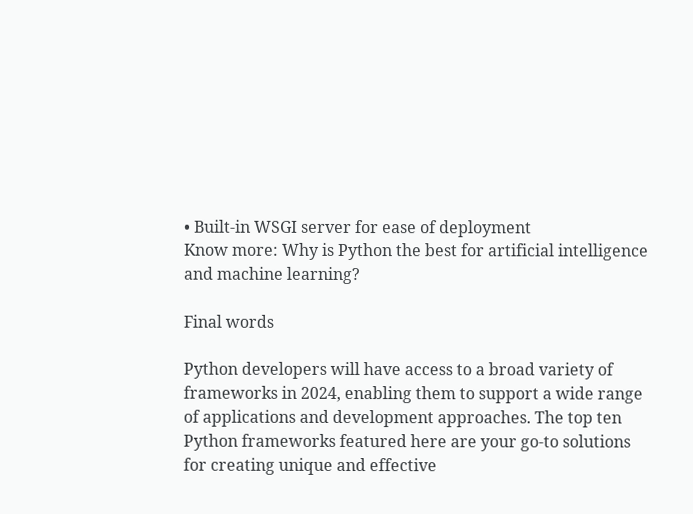• Built-in WSGI server for ease of deployment
Know more: Why is Python the best for artificial intelligence and machine learning?

Final words

Python developers will have access to a broad variety of frameworks in 2024, enabling them to support a wide range of applications and development approaches. The top ten Python frameworks featured here are your go-to solutions for creating unique and effective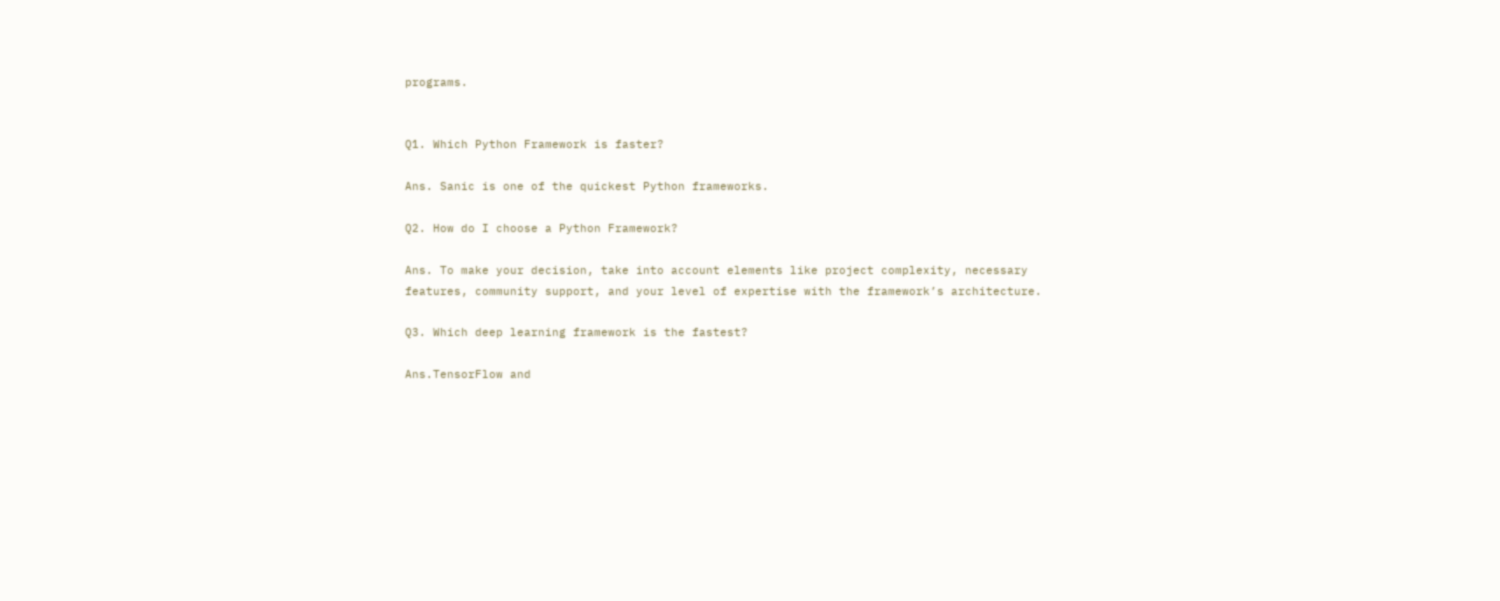programs.


Q1. Which Python Framework is faster?

Ans. Sanic is one of the quickest Python frameworks.

Q2. How do I choose a Python Framework?

Ans. To make your decision, take into account elements like project complexity, necessary features, community support, and your level of expertise with the framework’s architecture.

Q3. Which deep learning framework is the fastest?

Ans.TensorFlow and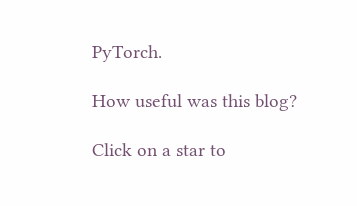PyTorch.

How useful was this blog?

Click on a star to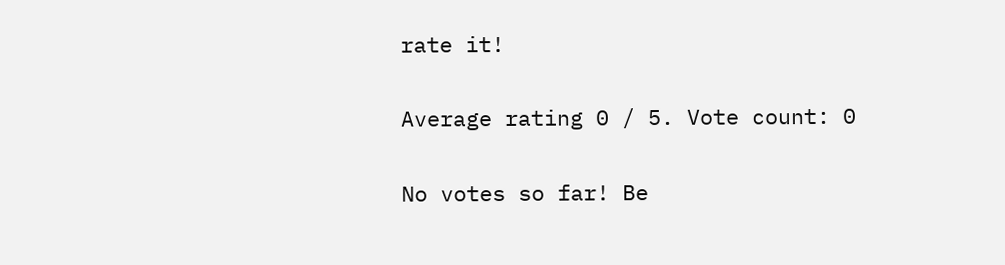rate it!

Average rating 0 / 5. Vote count: 0

No votes so far! Be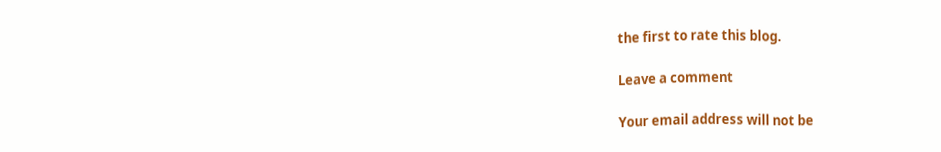the first to rate this blog.

Leave a comment

Your email address will not be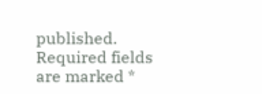published. Required fields are marked *